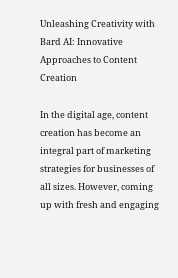Unleashing Creativity with Bard AI: Innovative Approaches to Content Creation

In the digital age, content creation has become an integral part of marketing strategies for businesses of all sizes. However, coming up with fresh and engaging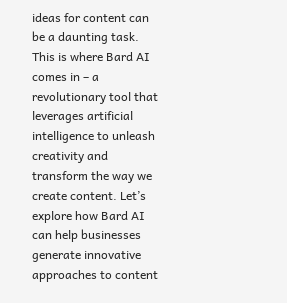ideas for content can be a daunting task. This is where Bard AI comes in – a revolutionary tool that leverages artificial intelligence to unleash creativity and transform the way we create content. Let’s explore how Bard AI can help businesses generate innovative approaches to content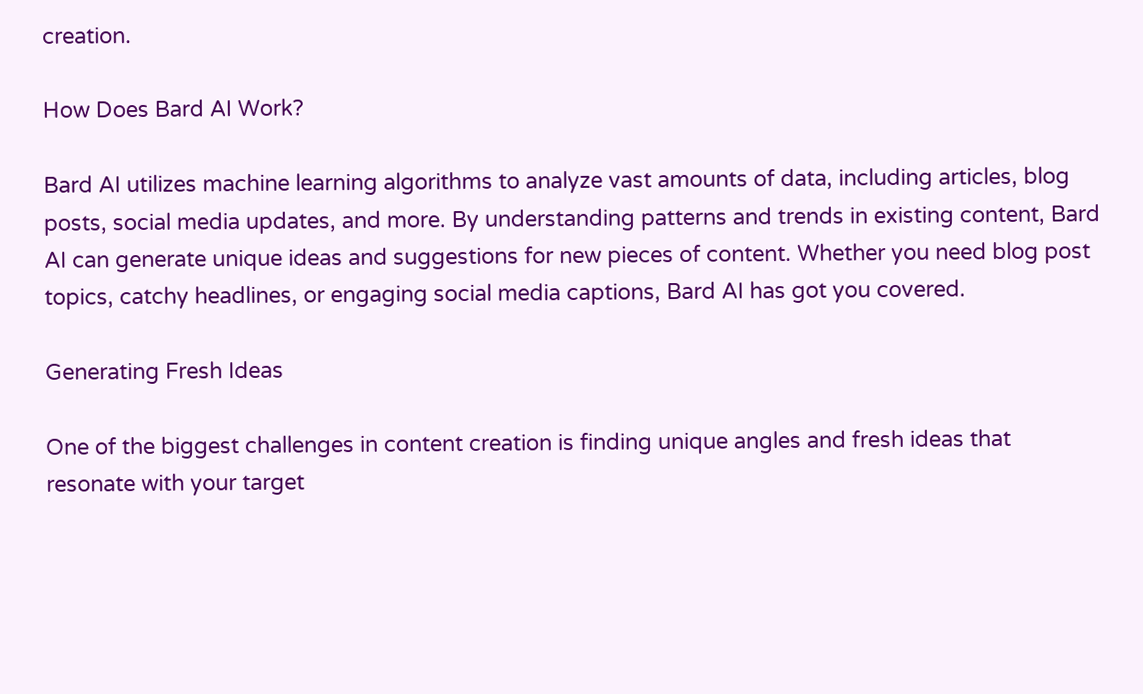creation.

How Does Bard AI Work?

Bard AI utilizes machine learning algorithms to analyze vast amounts of data, including articles, blog posts, social media updates, and more. By understanding patterns and trends in existing content, Bard AI can generate unique ideas and suggestions for new pieces of content. Whether you need blog post topics, catchy headlines, or engaging social media captions, Bard AI has got you covered.

Generating Fresh Ideas

One of the biggest challenges in content creation is finding unique angles and fresh ideas that resonate with your target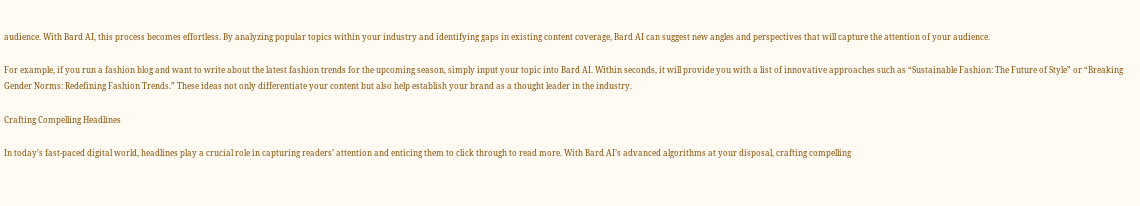audience. With Bard AI, this process becomes effortless. By analyzing popular topics within your industry and identifying gaps in existing content coverage, Bard AI can suggest new angles and perspectives that will capture the attention of your audience.

For example, if you run a fashion blog and want to write about the latest fashion trends for the upcoming season, simply input your topic into Bard AI. Within seconds, it will provide you with a list of innovative approaches such as “Sustainable Fashion: The Future of Style” or “Breaking Gender Norms: Redefining Fashion Trends.” These ideas not only differentiate your content but also help establish your brand as a thought leader in the industry.

Crafting Compelling Headlines

In today’s fast-paced digital world, headlines play a crucial role in capturing readers’ attention and enticing them to click through to read more. With Bard AI’s advanced algorithms at your disposal, crafting compelling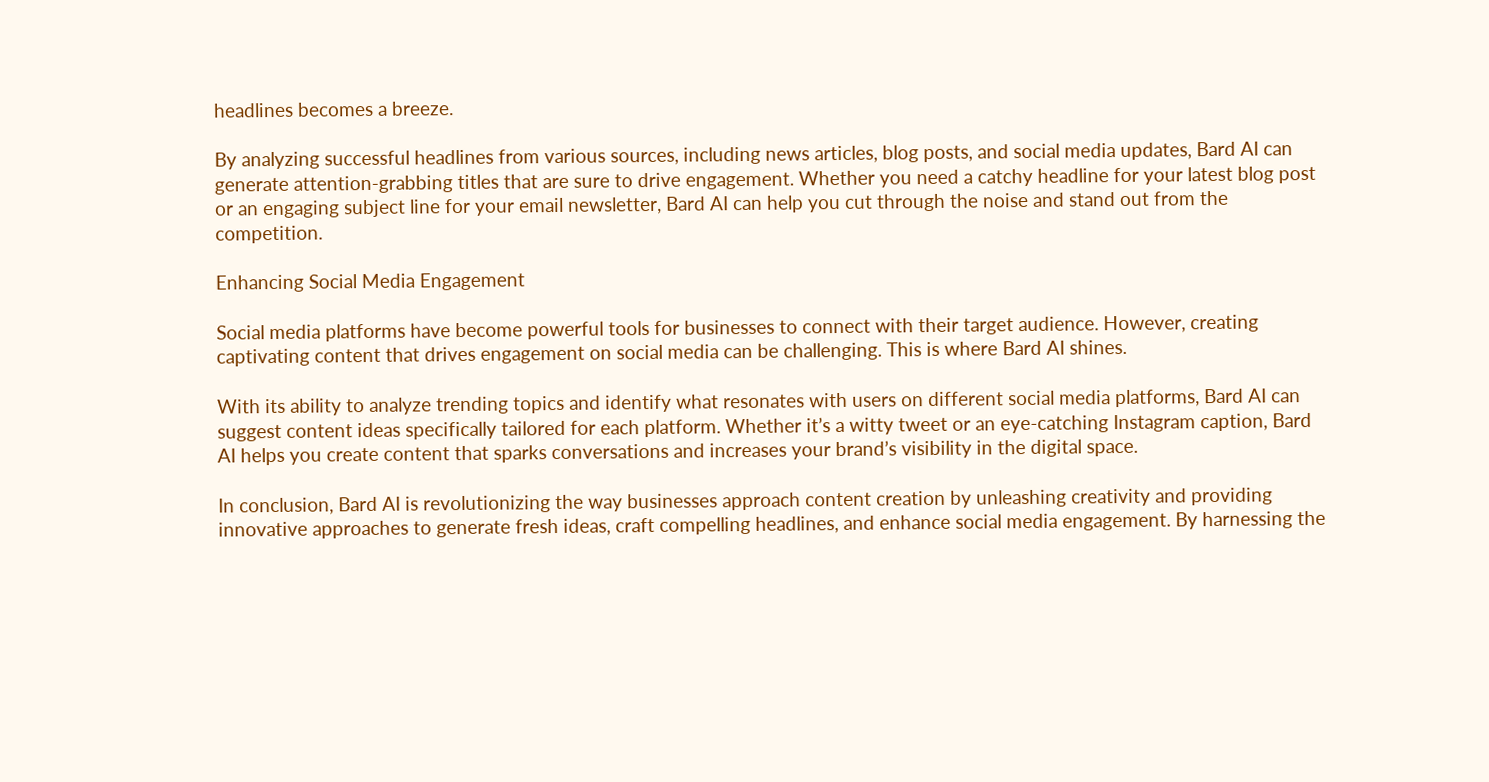headlines becomes a breeze.

By analyzing successful headlines from various sources, including news articles, blog posts, and social media updates, Bard AI can generate attention-grabbing titles that are sure to drive engagement. Whether you need a catchy headline for your latest blog post or an engaging subject line for your email newsletter, Bard AI can help you cut through the noise and stand out from the competition.

Enhancing Social Media Engagement

Social media platforms have become powerful tools for businesses to connect with their target audience. However, creating captivating content that drives engagement on social media can be challenging. This is where Bard AI shines.

With its ability to analyze trending topics and identify what resonates with users on different social media platforms, Bard AI can suggest content ideas specifically tailored for each platform. Whether it’s a witty tweet or an eye-catching Instagram caption, Bard AI helps you create content that sparks conversations and increases your brand’s visibility in the digital space.

In conclusion, Bard AI is revolutionizing the way businesses approach content creation by unleashing creativity and providing innovative approaches to generate fresh ideas, craft compelling headlines, and enhance social media engagement. By harnessing the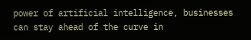power of artificial intelligence, businesses can stay ahead of the curve in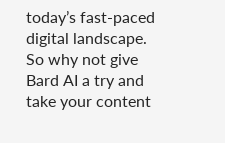today’s fast-paced digital landscape. So why not give Bard AI a try and take your content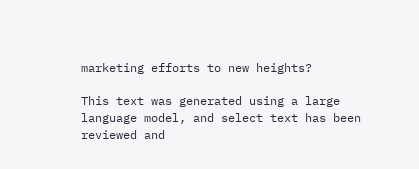marketing efforts to new heights?

This text was generated using a large language model, and select text has been reviewed and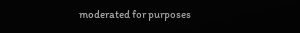moderated for purposes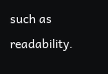such as readability.